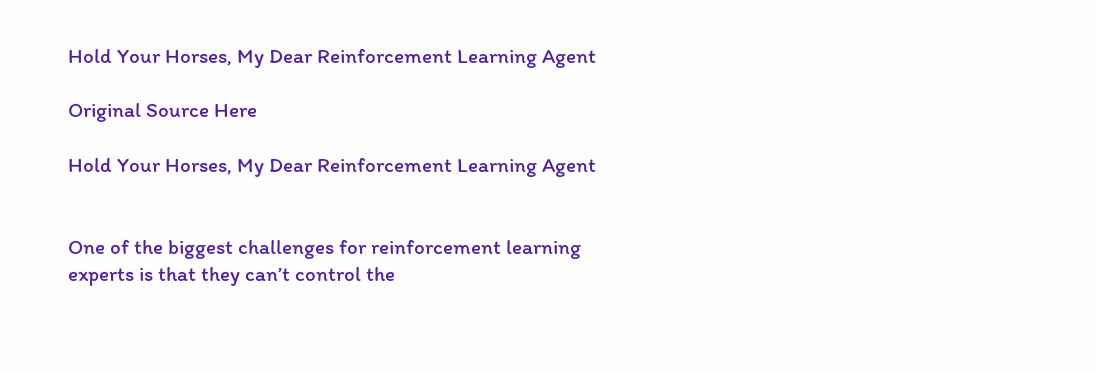Hold Your Horses, My Dear Reinforcement Learning Agent

Original Source Here

Hold Your Horses, My Dear Reinforcement Learning Agent


One of the biggest challenges for reinforcement learning experts is that they can’t control the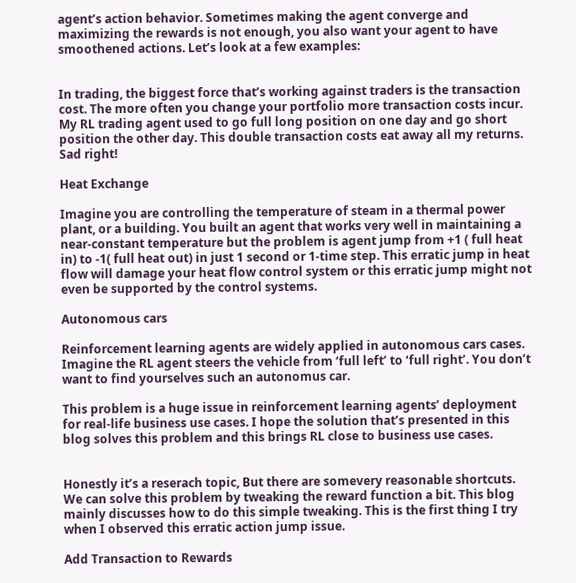agent’s action behavior. Sometimes making the agent converge and maximizing the rewards is not enough, you also want your agent to have smoothened actions. Let’s look at a few examples:


In trading, the biggest force that’s working against traders is the transaction cost. The more often you change your portfolio more transaction costs incur. My RL trading agent used to go full long position on one day and go short position the other day. This double transaction costs eat away all my returns. Sad right!

Heat Exchange

Imagine you are controlling the temperature of steam in a thermal power plant, or a building. You built an agent that works very well in maintaining a near-constant temperature but the problem is agent jump from +1 ( full heat in) to -1( full heat out) in just 1 second or 1-time step. This erratic jump in heat flow will damage your heat flow control system or this erratic jump might not even be supported by the control systems.

Autonomous cars

Reinforcement learning agents are widely applied in autonomous cars cases. Imagine the RL agent steers the vehicle from ‘full left’ to ‘full right’. You don’t want to find yourselves such an autonomus car.

This problem is a huge issue in reinforcement learning agents’ deployment for real-life business use cases. I hope the solution that’s presented in this blog solves this problem and this brings RL close to business use cases.


Honestly it’s a reserach topic, But there are somevery reasonable shortcuts. We can solve this problem by tweaking the reward function a bit. This blog mainly discusses how to do this simple tweaking. This is the first thing I try when I observed this erratic action jump issue.

Add Transaction to Rewards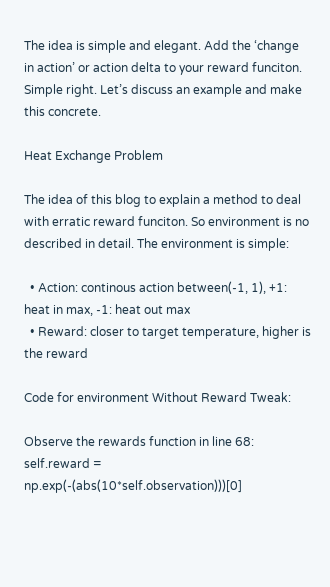The idea is simple and elegant. Add the ‘change in action’ or action delta to your reward funciton. Simple right. Let’s discuss an example and make this concrete.

Heat Exchange Problem

The idea of this blog to explain a method to deal with erratic reward funciton. So environment is no described in detail. The environment is simple:

  • Action: continous action between(-1, 1), +1: heat in max, -1: heat out max
  • Reward: closer to target temperature, higher is the reward

Code for environment Without Reward Tweak:

Observe the rewards function in line 68:
self.reward = np.exp(-(abs(10*self.observation)))[0]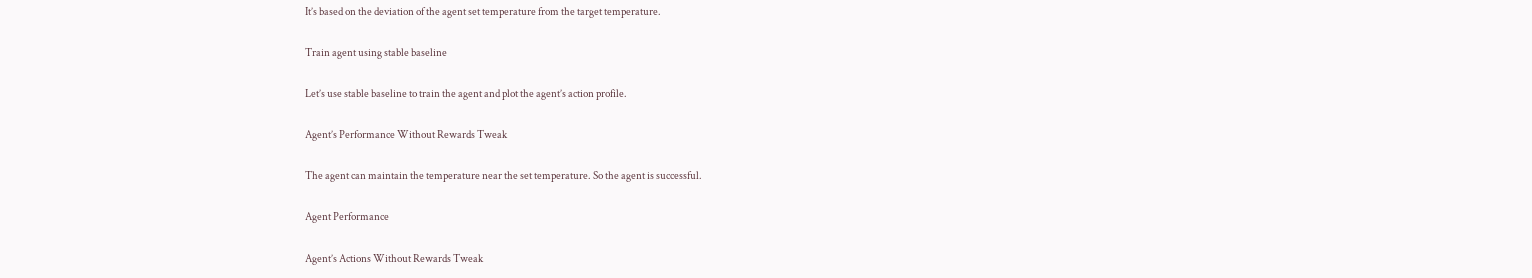It’s based on the deviation of the agent set temperature from the target temperature.

Train agent using stable baseline

Let’s use stable baseline to train the agent and plot the agent’s action profile.

Agent’s Performance Without Rewards Tweak

The agent can maintain the temperature near the set temperature. So the agent is successful.

Agent Performance

Agent’s Actions Without Rewards Tweak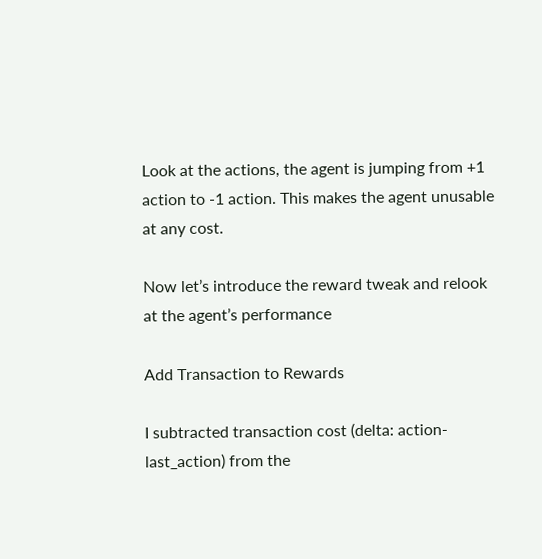Look at the actions, the agent is jumping from +1 action to -1 action. This makes the agent unusable at any cost.

Now let’s introduce the reward tweak and relook at the agent’s performance

Add Transaction to Rewards

I subtracted transaction cost (delta: action- last_action) from the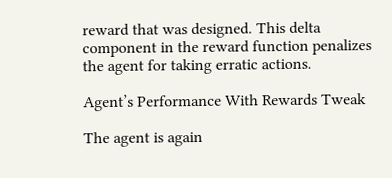reward that was designed. This delta component in the reward function penalizes the agent for taking erratic actions.

Agent’s Performance With Rewards Tweak

The agent is again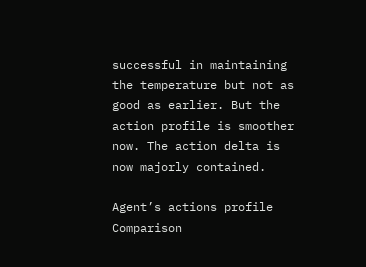successful in maintaining the temperature but not as good as earlier. But the action profile is smoother now. The action delta is now majorly contained.

Agent’s actions profile Comparison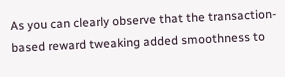As you can clearly observe that the transaction-based reward tweaking added smoothness to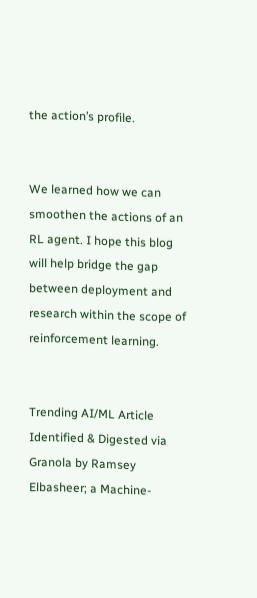the action’s profile.


We learned how we can smoothen the actions of an RL agent. I hope this blog will help bridge the gap between deployment and research within the scope of reinforcement learning.


Trending AI/ML Article Identified & Digested via Granola by Ramsey Elbasheer; a Machine-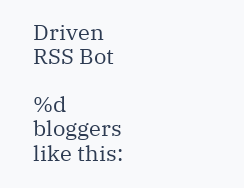Driven RSS Bot

%d bloggers like this: